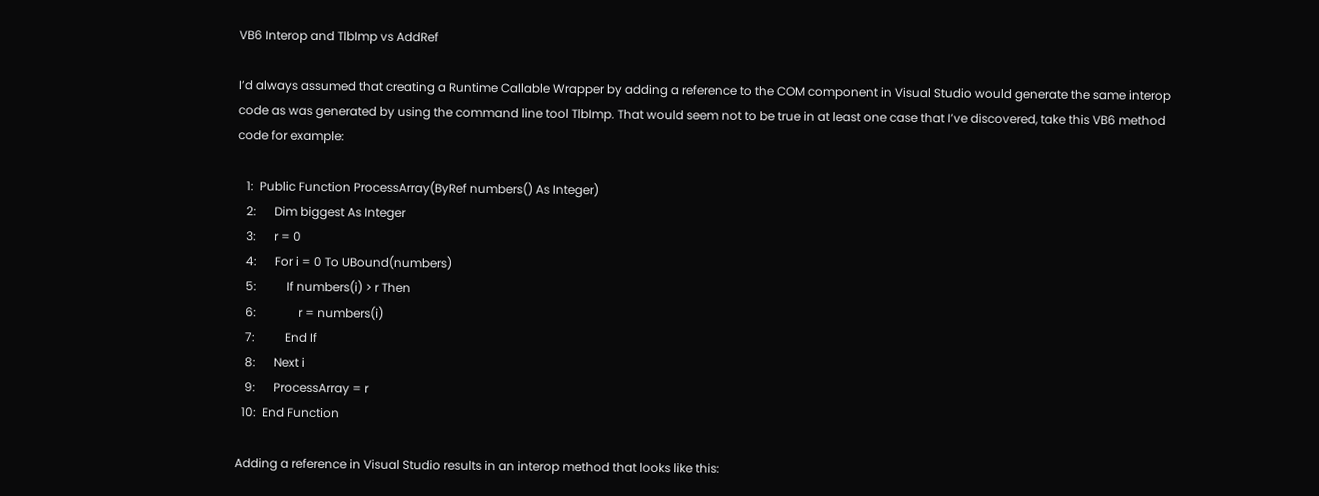VB6 Interop and TlbImp vs AddRef

I’d always assumed that creating a Runtime Callable Wrapper by adding a reference to the COM component in Visual Studio would generate the same interop code as was generated by using the command line tool TlbImp. That would seem not to be true in at least one case that I’ve discovered, take this VB6 method code for example:

   1:  Public Function ProcessArray(ByRef numbers() As Integer)
   2:      Dim biggest As Integer
   3:      r = 0
   4:      For i = 0 To UBound(numbers)
   5:          If numbers(i) > r Then
   6:              r = numbers(i)
   7:          End If
   8:      Next i
   9:      ProcessArray = r
  10:  End Function

Adding a reference in Visual Studio results in an interop method that looks like this: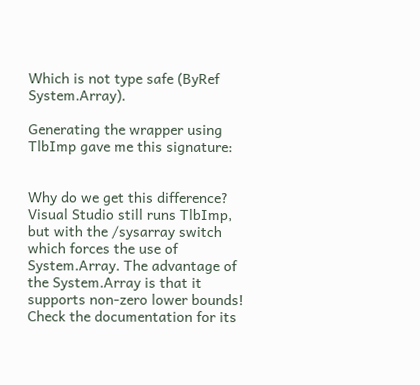Which is not type safe (ByRef System.Array).

Generating the wrapper using TlbImp gave me this signature:


Why do we get this difference? Visual Studio still runs TlbImp, but with the /sysarray switch which forces the use of System.Array. The advantage of the System.Array is that it supports non-zero lower bounds! Check the documentation for its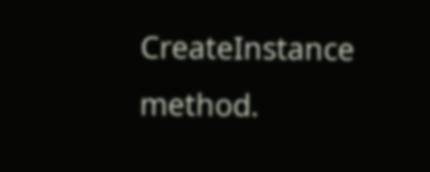CreateInstance method.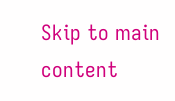Skip to main content